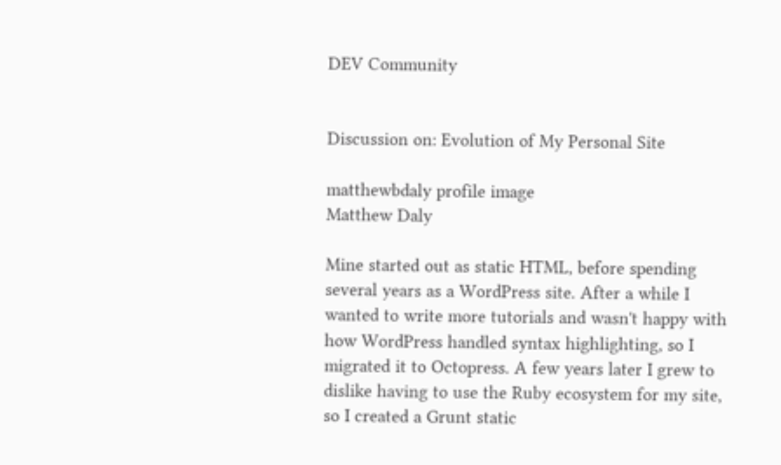DEV Community


Discussion on: Evolution of My Personal Site

matthewbdaly profile image
Matthew Daly

Mine started out as static HTML, before spending several years as a WordPress site. After a while I wanted to write more tutorials and wasn't happy with how WordPress handled syntax highlighting, so I migrated it to Octopress. A few years later I grew to dislike having to use the Ruby ecosystem for my site, so I created a Grunt static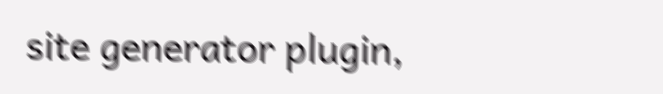site generator plugin,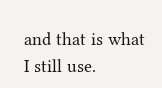and that is what I still use.